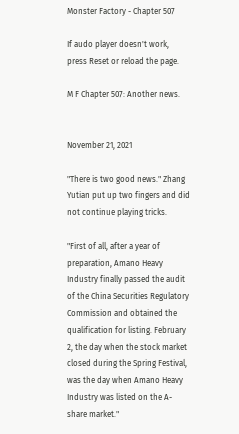Monster Factory - Chapter 507

If audo player doesn't work, press Reset or reload the page.

M F Chapter 507: Another news.


November 21, 2021

"There is two good news." Zhang Yutian put up two fingers and did not continue playing tricks.

"First of all, after a year of preparation, Amano Heavy Industry finally passed the audit of the China Securities Regulatory Commission and obtained the qualification for listing. February 2, the day when the stock market closed during the Spring Festival, was the day when Amano Heavy Industry was listed on the A-share market."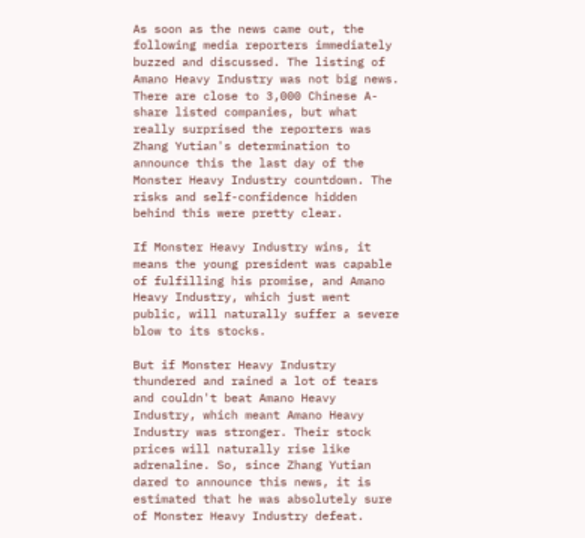As soon as the news came out, the following media reporters immediately buzzed and discussed. The listing of Amano Heavy Industry was not big news. There are close to 3,000 Chinese A-share listed companies, but what really surprised the reporters was Zhang Yutian's determination to announce this the last day of the Monster Heavy Industry countdown. The risks and self-confidence hidden behind this were pretty clear.

If Monster Heavy Industry wins, it means the young president was capable of fulfilling his promise, and Amano Heavy Industry, which just went public, will naturally suffer a severe blow to its stocks.

But if Monster Heavy Industry thundered and rained a lot of tears and couldn't beat Amano Heavy Industry, which meant Amano Heavy Industry was stronger. Their stock prices will naturally rise like adrenaline. So, since Zhang Yutian dared to announce this news, it is estimated that he was absolutely sure of Monster Heavy Industry defeat.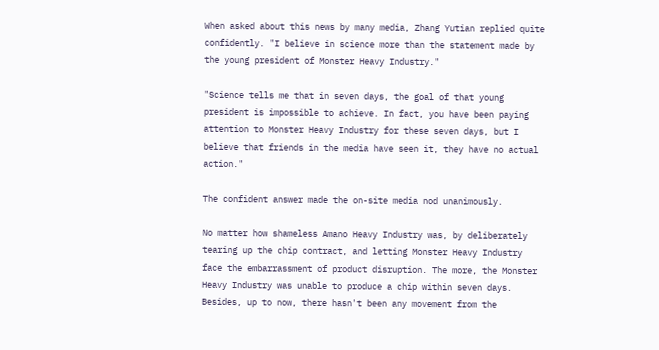When asked about this news by many media, Zhang Yutian replied quite confidently. "I believe in science more than the statement made by the young president of Monster Heavy Industry."

"Science tells me that in seven days, the goal of that young president is impossible to achieve. In fact, you have been paying attention to Monster Heavy Industry for these seven days, but I believe that friends in the media have seen it, they have no actual action."

The confident answer made the on-site media nod unanimously.

No matter how shameless Amano Heavy Industry was, by deliberately tearing up the chip contract, and letting Monster Heavy Industry face the embarrassment of product disruption. The more, the Monster Heavy Industry was unable to produce a chip within seven days. Besides, up to now, there hasn't been any movement from the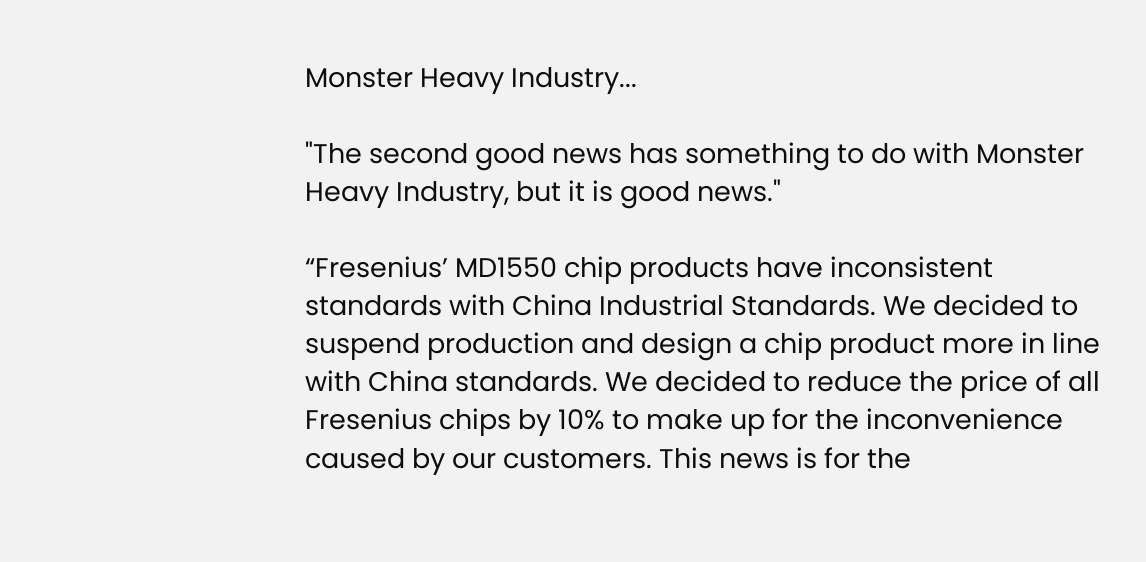Monster Heavy Industry...

"The second good news has something to do with Monster Heavy Industry, but it is good news."

“Fresenius’ MD1550 chip products have inconsistent standards with China Industrial Standards. We decided to suspend production and design a chip product more in line with China standards. We decided to reduce the price of all Fresenius chips by 10% to make up for the inconvenience caused by our customers. This news is for the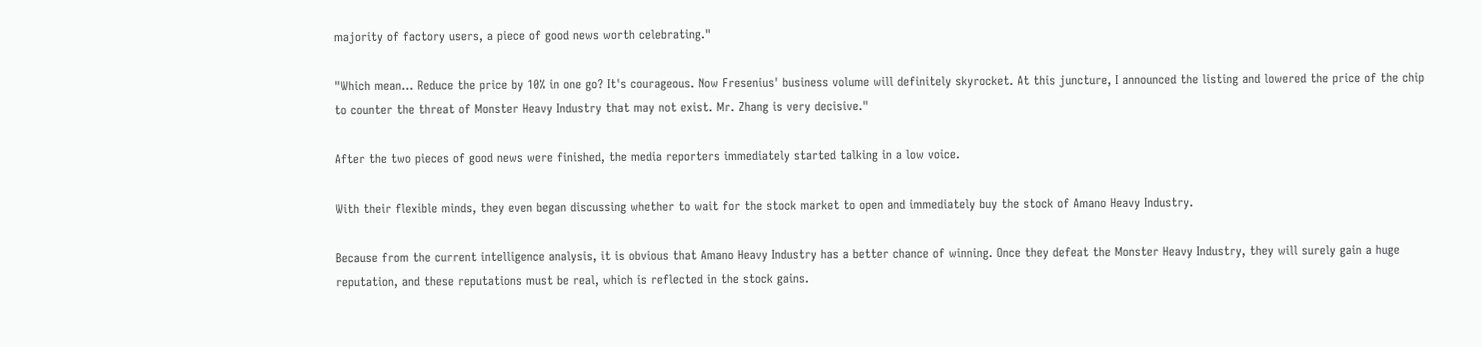majority of factory users, a piece of good news worth celebrating."

"Which mean… Reduce the price by 10% in one go? It's courageous. Now Fresenius' business volume will definitely skyrocket. At this juncture, I announced the listing and lowered the price of the chip to counter the threat of Monster Heavy Industry that may not exist. Mr. Zhang is very decisive."

After the two pieces of good news were finished, the media reporters immediately started talking in a low voice.

With their flexible minds, they even began discussing whether to wait for the stock market to open and immediately buy the stock of Amano Heavy Industry.

Because from the current intelligence analysis, it is obvious that Amano Heavy Industry has a better chance of winning. Once they defeat the Monster Heavy Industry, they will surely gain a huge reputation, and these reputations must be real, which is reflected in the stock gains.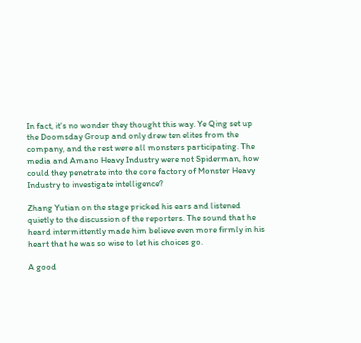In fact, it's no wonder they thought this way. Ye Qing set up the Doomsday Group and only drew ten elites from the company, and the rest were all monsters participating. The media and Amano Heavy Industry were not Spiderman, how could they penetrate into the core factory of Monster Heavy Industry to investigate intelligence?

Zhang Yutian on the stage pricked his ears and listened quietly to the discussion of the reporters. The sound that he heard intermittently made him believe even more firmly in his heart that he was so wise to let his choices go.

A good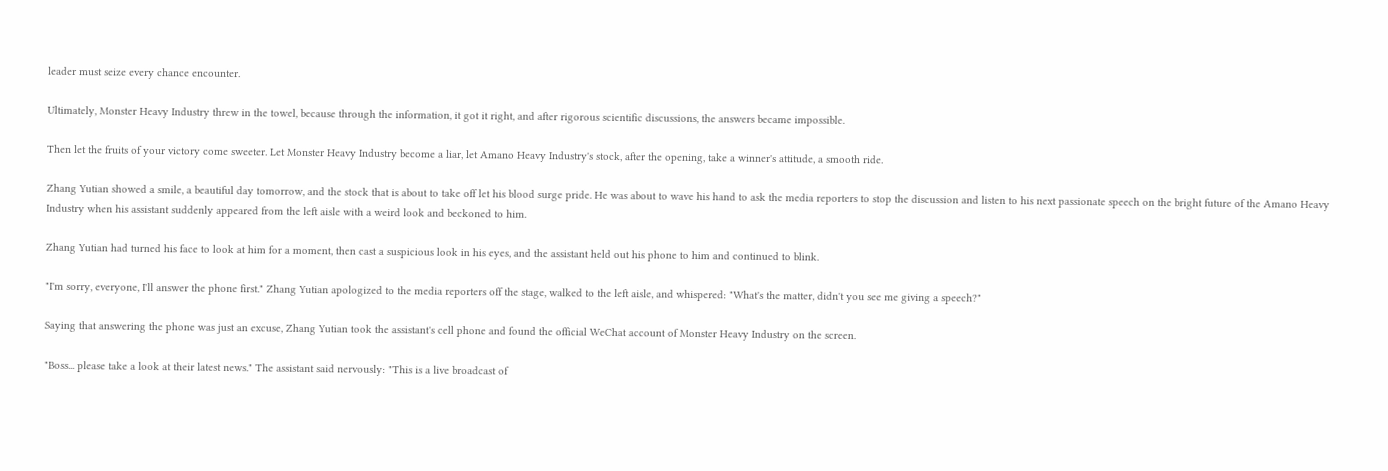leader must seize every chance encounter.

Ultimately, Monster Heavy Industry threw in the towel, because through the information, it got it right, and after rigorous scientific discussions, the answers became impossible.

Then let the fruits of your victory come sweeter. Let Monster Heavy Industry become a liar, let Amano Heavy Industry's stock, after the opening, take a winner's attitude, a smooth ride.

Zhang Yutian showed a smile, a beautiful day tomorrow, and the stock that is about to take off let his blood surge pride. He was about to wave his hand to ask the media reporters to stop the discussion and listen to his next passionate speech on the bright future of the Amano Heavy Industry when his assistant suddenly appeared from the left aisle with a weird look and beckoned to him.

Zhang Yutian had turned his face to look at him for a moment, then cast a suspicious look in his eyes, and the assistant held out his phone to him and continued to blink.

"I'm sorry, everyone, I'll answer the phone first." Zhang Yutian apologized to the media reporters off the stage, walked to the left aisle, and whispered: "What's the matter, didn't you see me giving a speech?"

Saying that answering the phone was just an excuse, Zhang Yutian took the assistant's cell phone and found the official WeChat account of Monster Heavy Industry on the screen.

"Boss... please take a look at their latest news." The assistant said nervously: "This is a live broadcast of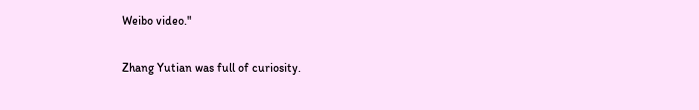Weibo video."

Zhang Yutian was full of curiosity.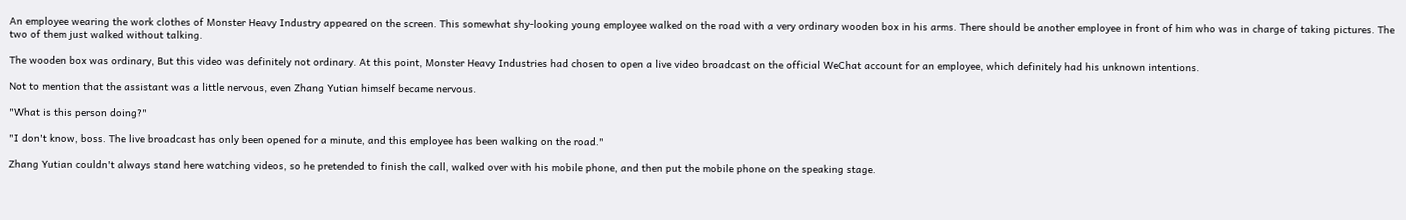An employee wearing the work clothes of Monster Heavy Industry appeared on the screen. This somewhat shy-looking young employee walked on the road with a very ordinary wooden box in his arms. There should be another employee in front of him who was in charge of taking pictures. The two of them just walked without talking.

The wooden box was ordinary, But this video was definitely not ordinary. At this point, Monster Heavy Industries had chosen to open a live video broadcast on the official WeChat account for an employee, which definitely had his unknown intentions.

Not to mention that the assistant was a little nervous, even Zhang Yutian himself became nervous.

"What is this person doing?"

"I don't know, boss. The live broadcast has only been opened for a minute, and this employee has been walking on the road."

Zhang Yutian couldn't always stand here watching videos, so he pretended to finish the call, walked over with his mobile phone, and then put the mobile phone on the speaking stage.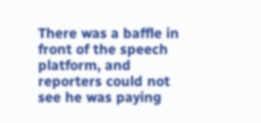There was a baffle in front of the speech platform, and reporters could not see he was paying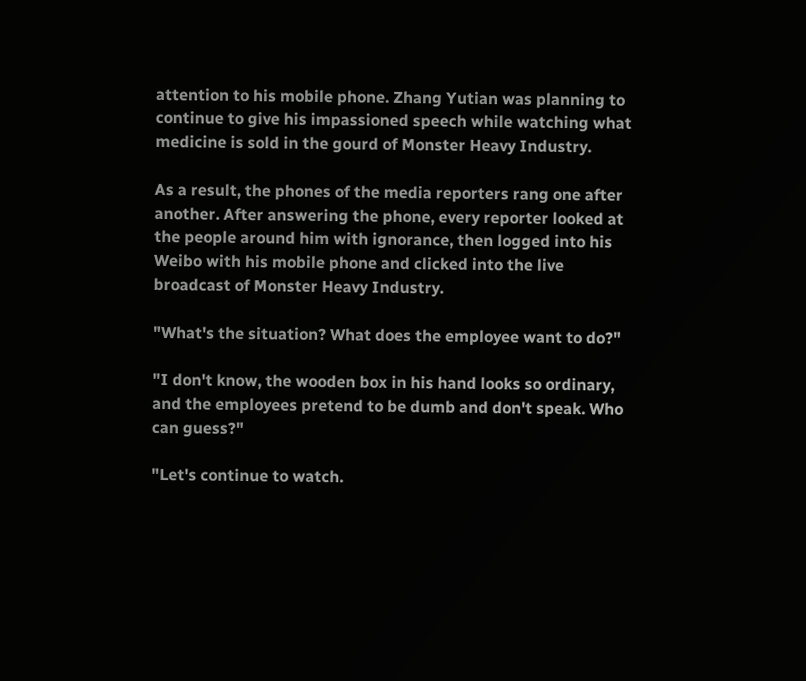attention to his mobile phone. Zhang Yutian was planning to continue to give his impassioned speech while watching what medicine is sold in the gourd of Monster Heavy Industry.

As a result, the phones of the media reporters rang one after another. After answering the phone, every reporter looked at the people around him with ignorance, then logged into his Weibo with his mobile phone and clicked into the live broadcast of Monster Heavy Industry.

"What's the situation? What does the employee want to do?"

"I don't know, the wooden box in his hand looks so ordinary, and the employees pretend to be dumb and don't speak. Who can guess?"

"Let's continue to watch.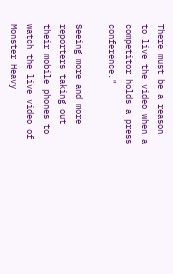There must be a reason to live the video when a competitor holds a press conference."

Seeing more and more reporters taking out their mobile phones to watch the live video of Monster Heavy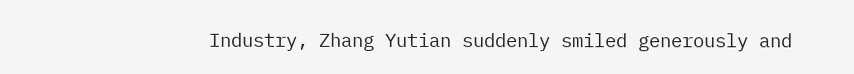Industry, Zhang Yutian suddenly smiled generously and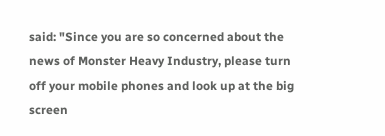said: "Since you are so concerned about the news of Monster Heavy Industry, please turn off your mobile phones and look up at the big screen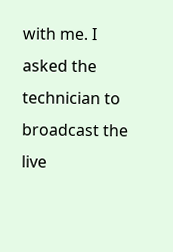with me. I asked the technician to broadcast the live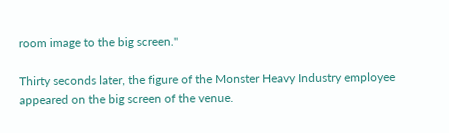room image to the big screen."

Thirty seconds later, the figure of the Monster Heavy Industry employee appeared on the big screen of the venue.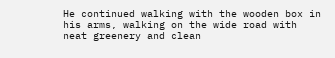He continued walking with the wooden box in his arms, walking on the wide road with neat greenery and clean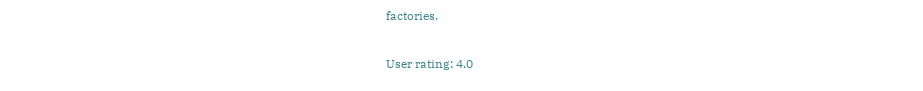factories.

User rating: 4.0